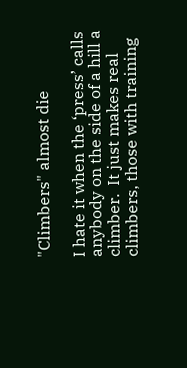"Climbers" almost die

I hate it when the ‘press’ calls anybody on the side of a hill a climber.  It just makes real climbers, those with training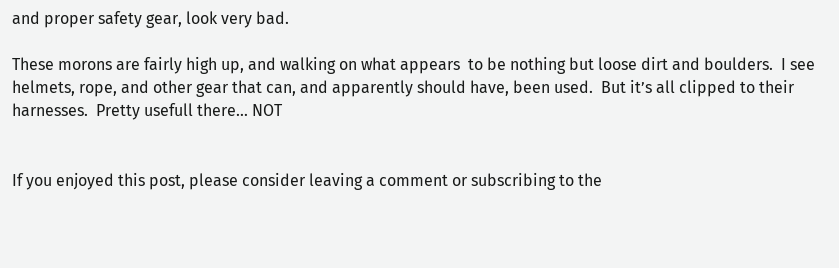and proper safety gear, look very bad.

These morons are fairly high up, and walking on what appears  to be nothing but loose dirt and boulders.  I see helmets, rope, and other gear that can, and apparently should have, been used.  But it’s all clipped to their harnesses.  Pretty usefull there… NOT


If you enjoyed this post, please consider leaving a comment or subscribing to the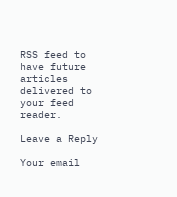RSS feed to have future articles delivered to your feed reader.

Leave a Reply

Your email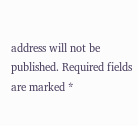address will not be published. Required fields are marked *